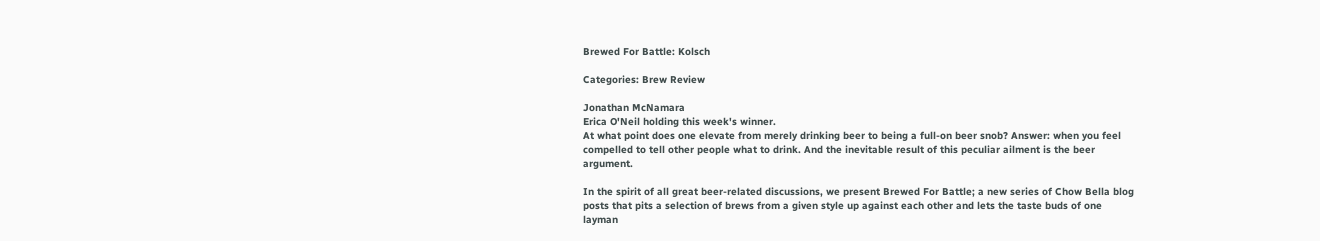Brewed For Battle: Kolsch

Categories: Brew Review

Jonathan McNamara
Erica O'Neil holding this week's winner.
At what point does one elevate from merely drinking beer to being a full-on beer snob? Answer: when you feel compelled to tell other people what to drink. And the inevitable result of this peculiar ailment is the beer argument.

In the spirit of all great beer-related discussions, we present Brewed For Battle; a new series of Chow Bella blog posts that pits a selection of brews from a given style up against each other and lets the taste buds of one layman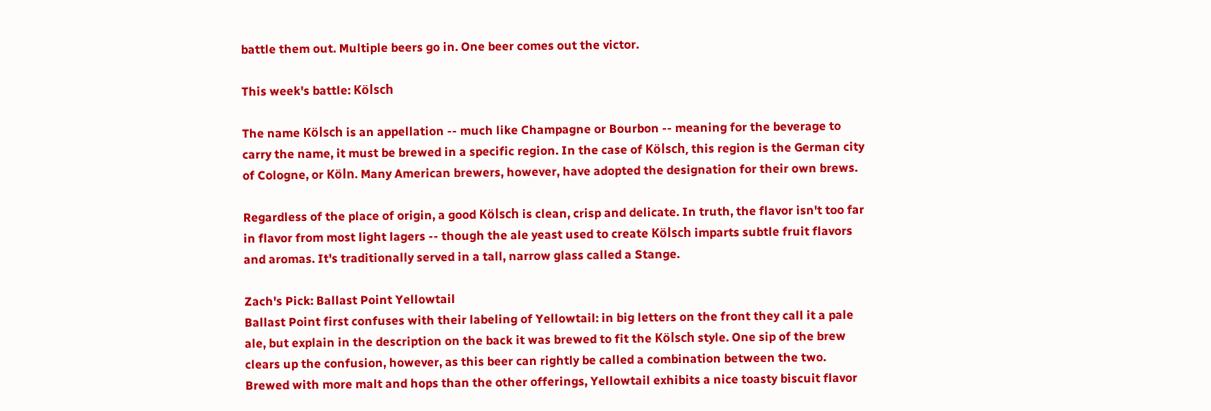battle them out. Multiple beers go in. One beer comes out the victor.

This week's battle: Kölsch

The name Kölsch is an appellation -- much like Champagne or Bourbon -- meaning for the beverage to carry the name, it must be brewed in a specific region. In the case of Kölsch, this region is the German city of Cologne, or Köln. Many American brewers, however, have adopted the designation for their own brews.

Regardless of the place of origin, a good Kölsch is clean, crisp and delicate. In truth, the flavor isn't too far in flavor from most light lagers -- though the ale yeast used to create Kölsch imparts subtle fruit flavors and aromas. It's traditionally served in a tall, narrow glass called a Stange.

Zach's Pick: Ballast Point Yellowtail
Ballast Point first confuses with their labeling of Yellowtail: in big letters on the front they call it a pale ale, but explain in the description on the back it was brewed to fit the Kölsch style. One sip of the brew clears up the confusion, however, as this beer can rightly be called a combination between the two. Brewed with more malt and hops than the other offerings, Yellowtail exhibits a nice toasty biscuit flavor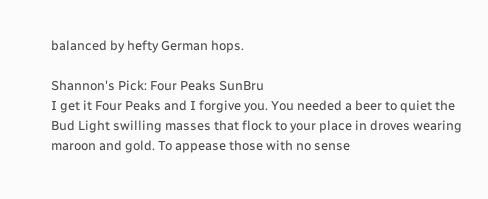balanced by hefty German hops.

Shannon's Pick: Four Peaks SunBru
I get it Four Peaks and I forgive you. You needed a beer to quiet the Bud Light swilling masses that flock to your place in droves wearing maroon and gold. To appease those with no sense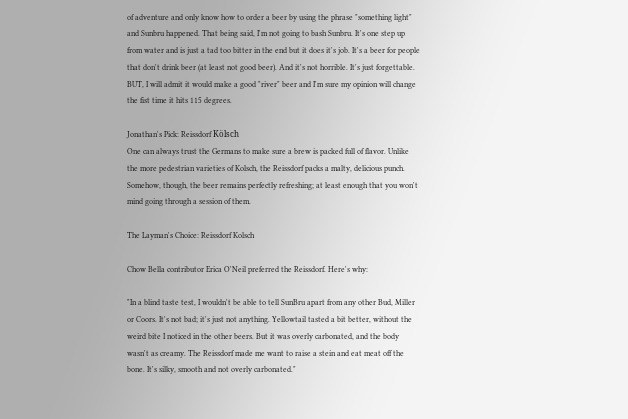of adventure and only know how to order a beer by using the phrase "something light" and Sunbru happened. That being said, I'm not going to bash Sunbru. It's one step up from water and is just a tad too bitter in the end but it does it's job. It's a beer for people that don't drink beer (at least not good beer). And it's not horrible. It's just forgettable. BUT, I will admit it would make a good "river" beer and I'm sure my opinion will change the fist time it hits 115 degrees.

Jonathan's Pick: Reissdorf Kölsch
One can always trust the Germans to make sure a brew is packed full of flavor. Unlike the more pedestrian varieties of Kolsch, the Reissdorf packs a malty, delicious punch. Somehow, though, the beer remains perfectly refreshing; at least enough that you won't mind going through a session of them.

The Layman's Choice: Reissdorf Kolsch

Chow Bella contributor Erica O'Neil preferred the Reissdorf. Here's why:

"In a blind taste test, I wouldn't be able to tell SunBru apart from any other Bud, Miller or Coors. It's not bad; it's just not anything. Yellowtail tasted a bit better, without the weird bite I noticed in the other beers. But it was overly carbonated, and the body wasn't as creamy. The Reissdorf made me want to raise a stein and eat meat off the bone. It's silky, smooth and not overly carbonated."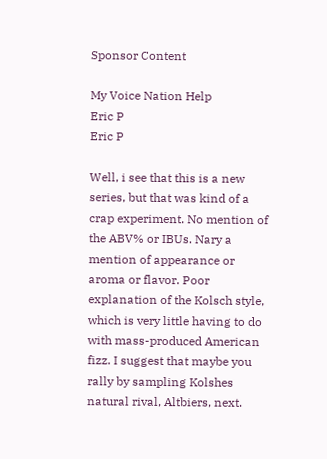Sponsor Content

My Voice Nation Help
Eric P
Eric P

Well, i see that this is a new series, but that was kind of a crap experiment. No mention of the ABV% or IBUs. Nary a mention of appearance or aroma or flavor. Poor explanation of the Kolsch style, which is very little having to do with mass-produced American fizz. I suggest that maybe you rally by sampling Kolshes natural rival, Altbiers, next.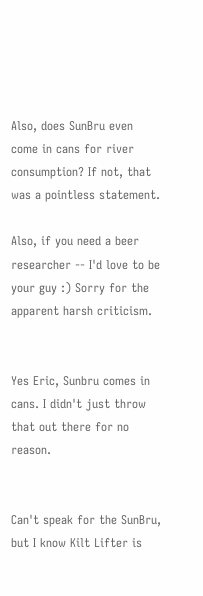Also, does SunBru even come in cans for river consumption? If not, that was a pointless statement.

Also, if you need a beer researcher -- I'd love to be your guy :) Sorry for the apparent harsh criticism.


Yes Eric, Sunbru comes in cans. I didn't just throw that out there for no reason.


Can't speak for the SunBru, but I know Kilt Lifter is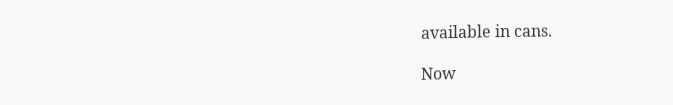available in cans.

Now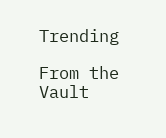Trending

From the Vault